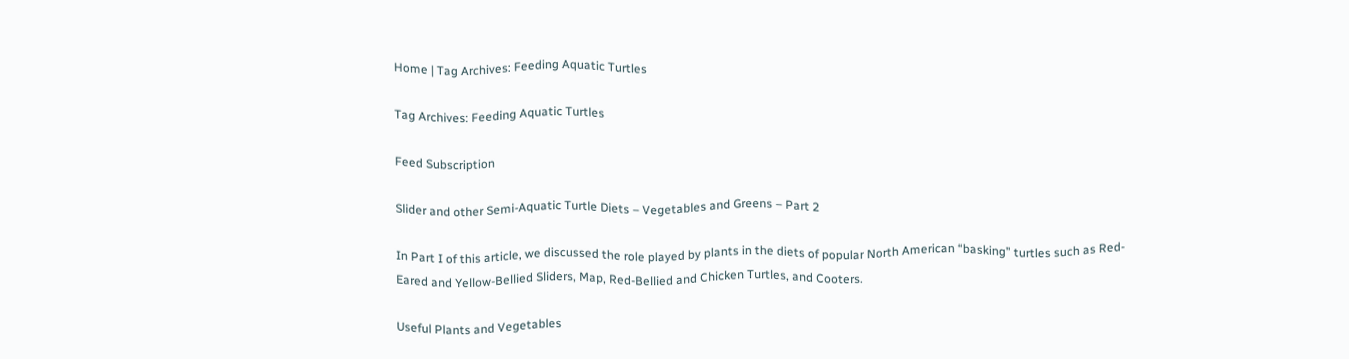Home | Tag Archives: Feeding Aquatic Turtles

Tag Archives: Feeding Aquatic Turtles

Feed Subscription

Slider and other Semi-Aquatic Turtle Diets – Vegetables and Greens – Part 2

In Part I of this article, we discussed the role played by plants in the diets of popular North American “basking” turtles such as Red-Eared and Yellow-Bellied Sliders, Map, Red-Bellied and Chicken Turtles, and Cooters.

Useful Plants and Vegetables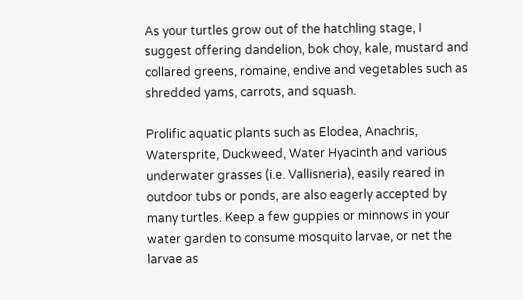As your turtles grow out of the hatchling stage, I suggest offering dandelion, bok choy, kale, mustard and collared greens, romaine, endive and vegetables such as shredded yams, carrots, and squash.

Prolific aquatic plants such as Elodea, Anachris, Watersprite, Duckweed, Water Hyacinth and various underwater grasses (i.e. Vallisneria), easily reared in outdoor tubs or ponds, are also eagerly accepted by many turtles. Keep a few guppies or minnows in your water garden to consume mosquito larvae, or net the larvae as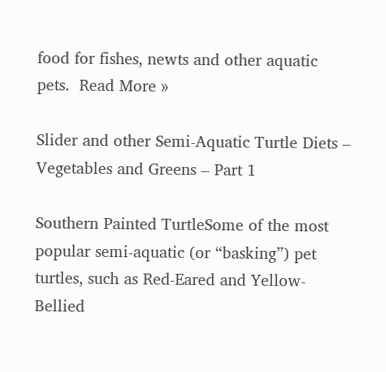food for fishes, newts and other aquatic pets.  Read More »

Slider and other Semi-Aquatic Turtle Diets – Vegetables and Greens – Part 1

Southern Painted TurtleSome of the most popular semi-aquatic (or “basking”) pet turtles, such as Red-Eared and Yellow-Bellied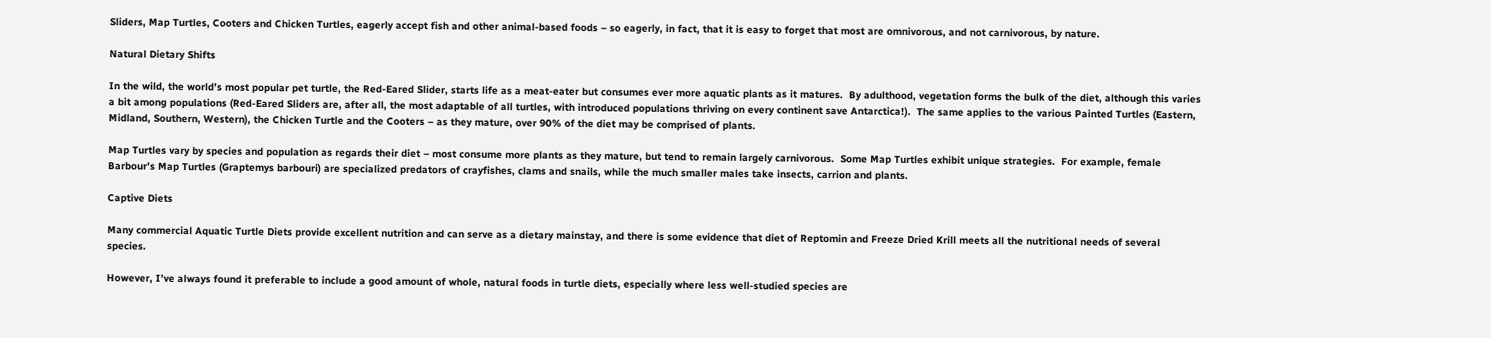Sliders, Map Turtles, Cooters and Chicken Turtles, eagerly accept fish and other animal-based foods – so eagerly, in fact, that it is easy to forget that most are omnivorous, and not carnivorous, by nature.

Natural Dietary Shifts

In the wild, the world’s most popular pet turtle, the Red-Eared Slider, starts life as a meat-eater but consumes ever more aquatic plants as it matures.  By adulthood, vegetation forms the bulk of the diet, although this varies a bit among populations (Red-Eared Sliders are, after all, the most adaptable of all turtles, with introduced populations thriving on every continent save Antarctica!).  The same applies to the various Painted Turtles (Eastern, Midland, Southern, Western), the Chicken Turtle and the Cooters – as they mature, over 90% of the diet may be comprised of plants.

Map Turtles vary by species and population as regards their diet – most consume more plants as they mature, but tend to remain largely carnivorous.  Some Map Turtles exhibit unique strategies.  For example, female Barbour’s Map Turtles (Graptemys barbouri) are specialized predators of crayfishes, clams and snails, while the much smaller males take insects, carrion and plants.

Captive Diets

Many commercial Aquatic Turtle Diets provide excellent nutrition and can serve as a dietary mainstay, and there is some evidence that diet of Reptomin and Freeze Dried Krill meets all the nutritional needs of several species.

However, I’ve always found it preferable to include a good amount of whole, natural foods in turtle diets, especially where less well-studied species are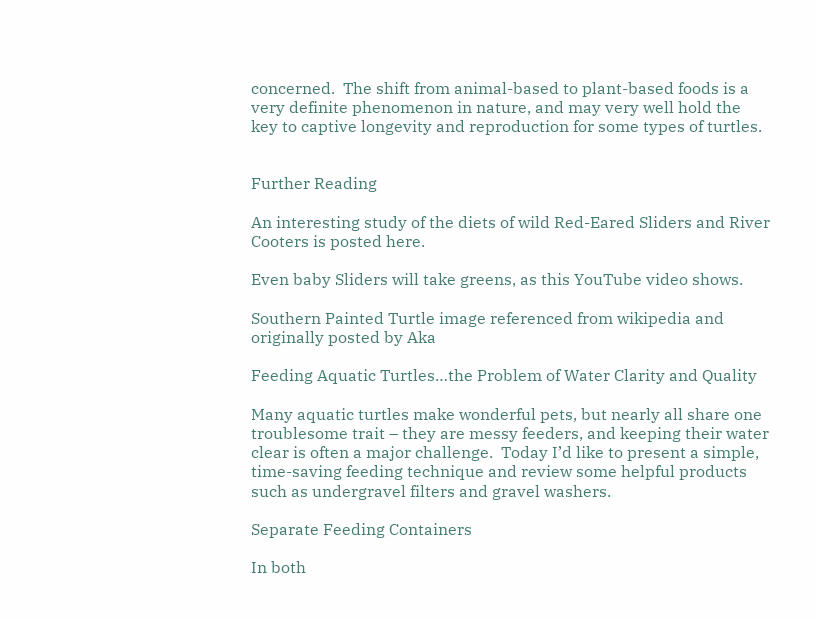concerned.  The shift from animal-based to plant-based foods is a very definite phenomenon in nature, and may very well hold the key to captive longevity and reproduction for some types of turtles.


Further Reading

An interesting study of the diets of wild Red-Eared Sliders and River Cooters is posted here.

Even baby Sliders will take greens, as this YouTube video shows.

Southern Painted Turtle image referenced from wikipedia and originally posted by Aka

Feeding Aquatic Turtles…the Problem of Water Clarity and Quality

Many aquatic turtles make wonderful pets, but nearly all share one troublesome trait – they are messy feeders, and keeping their water clear is often a major challenge.  Today I’d like to present a simple, time-saving feeding technique and review some helpful products such as undergravel filters and gravel washers.

Separate Feeding Containers

In both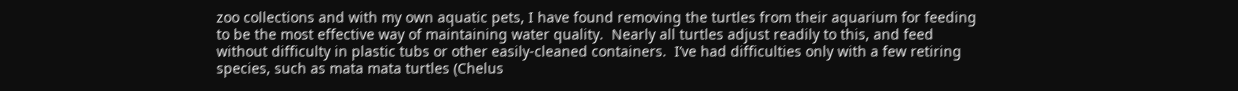zoo collections and with my own aquatic pets, I have found removing the turtles from their aquarium for feeding to be the most effective way of maintaining water quality.  Nearly all turtles adjust readily to this, and feed without difficulty in plastic tubs or other easily-cleaned containers.  I’ve had difficulties only with a few retiring species, such as mata mata turtles (Chelus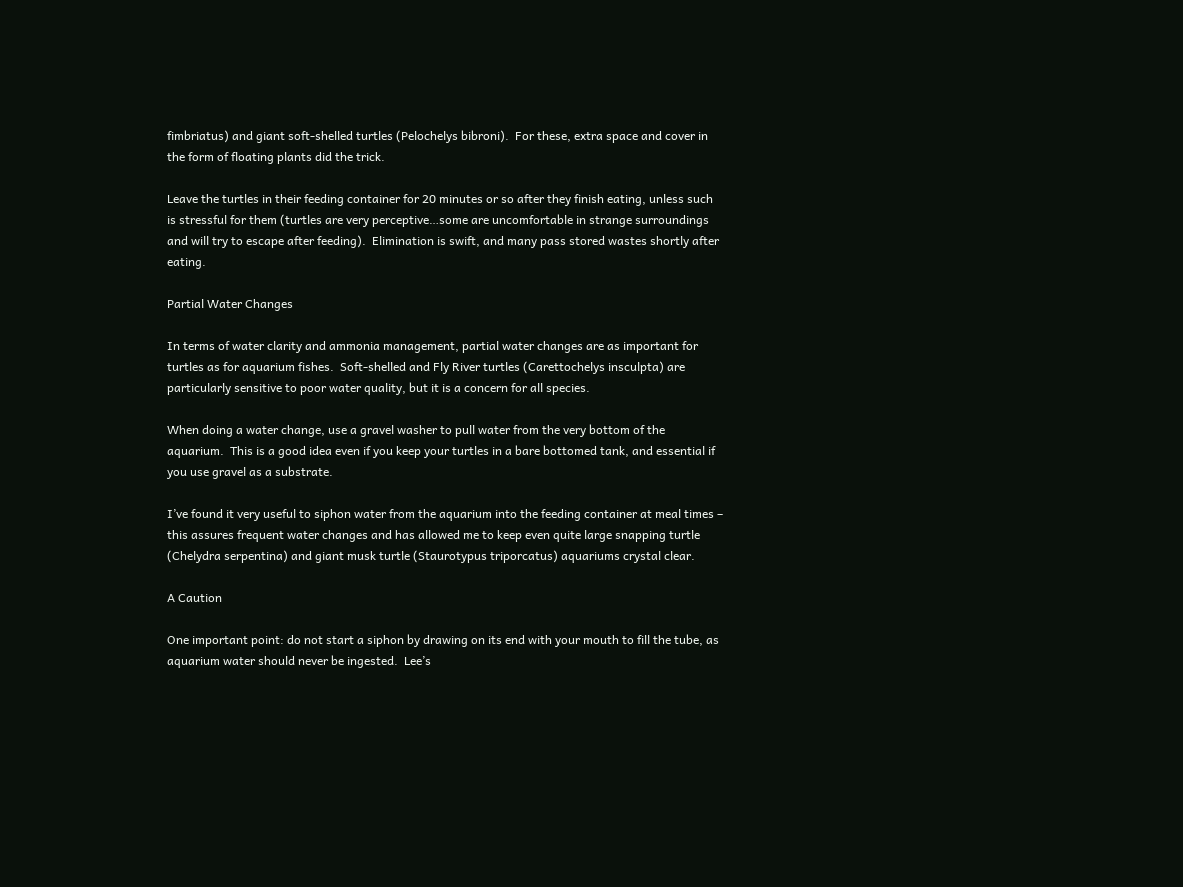fimbriatus) and giant soft-shelled turtles (Pelochelys bibroni).  For these, extra space and cover in the form of floating plants did the trick.

Leave the turtles in their feeding container for 20 minutes or so after they finish eating, unless such is stressful for them (turtles are very perceptive…some are uncomfortable in strange surroundings and will try to escape after feeding).  Elimination is swift, and many pass stored wastes shortly after eating.

Partial Water Changes

In terms of water clarity and ammonia management, partial water changes are as important for turtles as for aquarium fishes.  Soft-shelled and Fly River turtles (Carettochelys insculpta) are particularly sensitive to poor water quality, but it is a concern for all species.

When doing a water change, use a gravel washer to pull water from the very bottom of the aquarium.  This is a good idea even if you keep your turtles in a bare bottomed tank, and essential if you use gravel as a substrate.

I’ve found it very useful to siphon water from the aquarium into the feeding container at meal times – this assures frequent water changes and has allowed me to keep even quite large snapping turtle (Chelydra serpentina) and giant musk turtle (Staurotypus triporcatus) aquariums crystal clear.

A Caution

One important point: do not start a siphon by drawing on its end with your mouth to fill the tube, as aquarium water should never be ingested.  Lee’s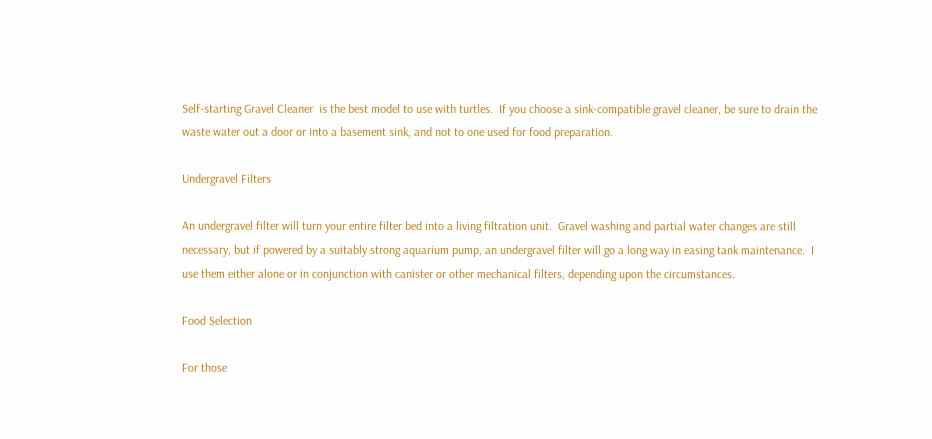Self-starting Gravel Cleaner  is the best model to use with turtles.  If you choose a sink-compatible gravel cleaner, be sure to drain the waste water out a door or into a basement sink, and not to one used for food preparation.

Undergravel Filters

An undergravel filter will turn your entire filter bed into a living filtration unit.  Gravel washing and partial water changes are still necessary, but if powered by a suitably strong aquarium pump, an undergravel filter will go a long way in easing tank maintenance.  I use them either alone or in conjunction with canister or other mechanical filters, depending upon the circumstances.

Food Selection

For those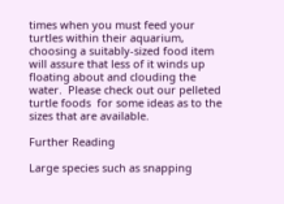times when you must feed your turtles within their aquarium, choosing a suitably-sized food item will assure that less of it winds up floating about and clouding the water.  Please check out our pelleted turtle foods  for some ideas as to the sizes that are available.

Further Reading

Large species such as snapping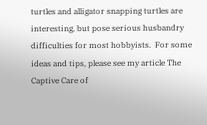turtles and alligator snapping turtles are interesting, but pose serious husbandry difficulties for most hobbyists.  For some ideas and tips, please see my article The Captive Care of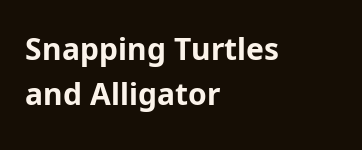Snapping Turtles and Alligator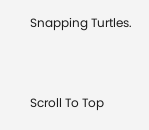Snapping Turtles.


Scroll To Top